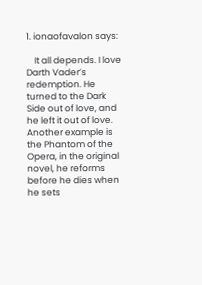1. ionaofavalon says:

    It all depends. I love Darth Vader’s redemption. He turned to the Dark Side out of love, and he left it out of love. Another example is the Phantom of the Opera, in the original novel, he reforms before he dies when he sets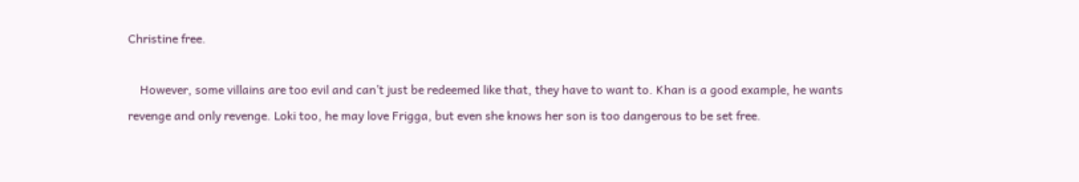Christine free.

    However, some villains are too evil and can’t just be redeemed like that, they have to want to. Khan is a good example, he wants revenge and only revenge. Loki too, he may love Frigga, but even she knows her son is too dangerous to be set free.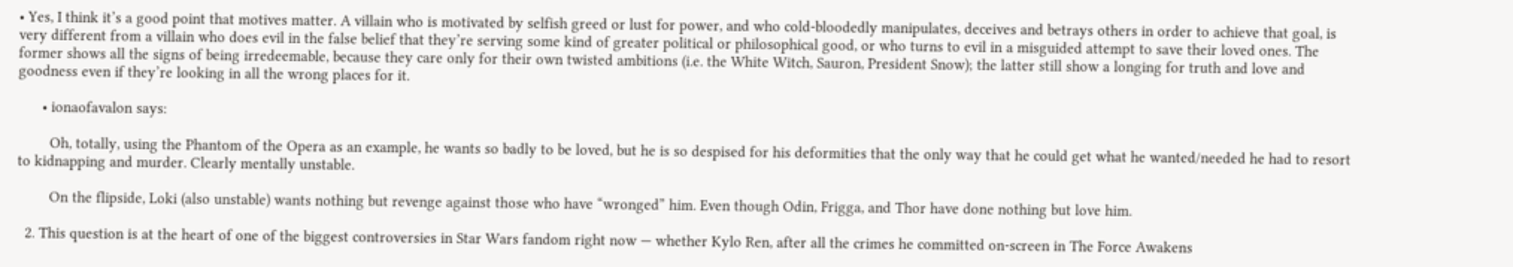• Yes, I think it’s a good point that motives matter. A villain who is motivated by selfish greed or lust for power, and who cold-bloodedly manipulates, deceives and betrays others in order to achieve that goal, is very different from a villain who does evil in the false belief that they’re serving some kind of greater political or philosophical good, or who turns to evil in a misguided attempt to save their loved ones. The former shows all the signs of being irredeemable, because they care only for their own twisted ambitions (i.e. the White Witch, Sauron, President Snow); the latter still show a longing for truth and love and goodness even if they’re looking in all the wrong places for it.

      • ionaofavalon says:

        Oh, totally, using the Phantom of the Opera as an example, he wants so badly to be loved, but he is so despised for his deformities that the only way that he could get what he wanted/needed he had to resort to kidnapping and murder. Clearly mentally unstable.

        On the flipside, Loki (also unstable) wants nothing but revenge against those who have “wronged” him. Even though Odin, Frigga, and Thor have done nothing but love him.

  2. This question is at the heart of one of the biggest controversies in Star Wars fandom right now — whether Kylo Ren, after all the crimes he committed on-screen in The Force Awakens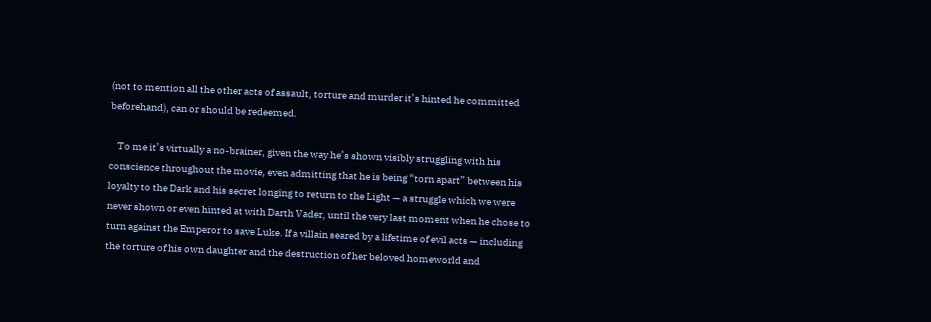(not to mention all the other acts of assault, torture and murder it’s hinted he committed beforehand), can or should be redeemed.

    To me it’s virtually a no-brainer, given the way he’s shown visibly struggling with his conscience throughout the movie, even admitting that he is being “torn apart” between his loyalty to the Dark and his secret longing to return to the Light — a struggle which we were never shown or even hinted at with Darth Vader, until the very last moment when he chose to turn against the Emperor to save Luke. If a villain seared by a lifetime of evil acts — including the torture of his own daughter and the destruction of her beloved homeworld and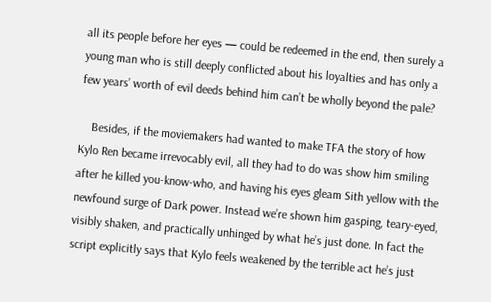all its people before her eyes — could be redeemed in the end, then surely a young man who is still deeply conflicted about his loyalties and has only a few years’ worth of evil deeds behind him can’t be wholly beyond the pale?

    Besides, if the moviemakers had wanted to make TFA the story of how Kylo Ren became irrevocably evil, all they had to do was show him smiling after he killed you-know-who, and having his eyes gleam Sith yellow with the newfound surge of Dark power. Instead we’re shown him gasping, teary-eyed, visibly shaken, and practically unhinged by what he’s just done. In fact the script explicitly says that Kylo feels weakened by the terrible act he’s just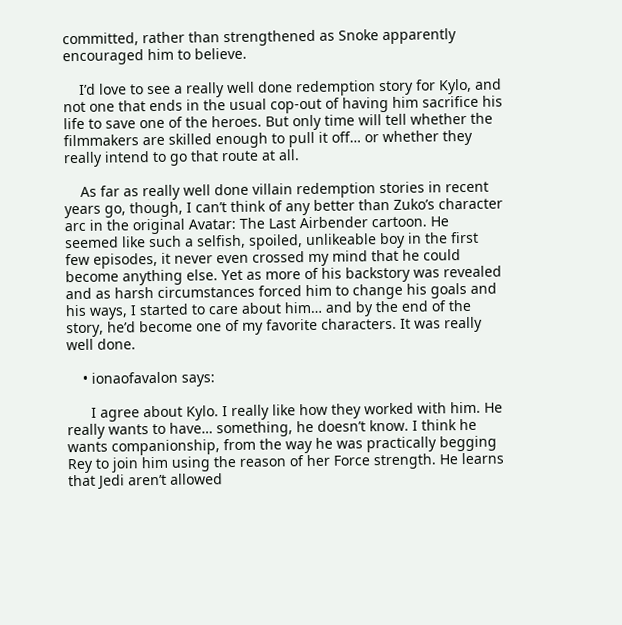committed, rather than strengthened as Snoke apparently encouraged him to believe.

    I’d love to see a really well done redemption story for Kylo, and not one that ends in the usual cop-out of having him sacrifice his life to save one of the heroes. But only time will tell whether the filmmakers are skilled enough to pull it off… or whether they really intend to go that route at all.

    As far as really well done villain redemption stories in recent years go, though, I can’t think of any better than Zuko’s character arc in the original Avatar: The Last Airbender cartoon. He seemed like such a selfish, spoiled, unlikeable boy in the first few episodes, it never even crossed my mind that he could become anything else. Yet as more of his backstory was revealed and as harsh circumstances forced him to change his goals and his ways, I started to care about him… and by the end of the story, he’d become one of my favorite characters. It was really well done.

    • ionaofavalon says:

      I agree about Kylo. I really like how they worked with him. He really wants to have… something, he doesn’t know. I think he wants companionship, from the way he was practically begging Rey to join him using the reason of her Force strength. He learns that Jedi aren’t allowed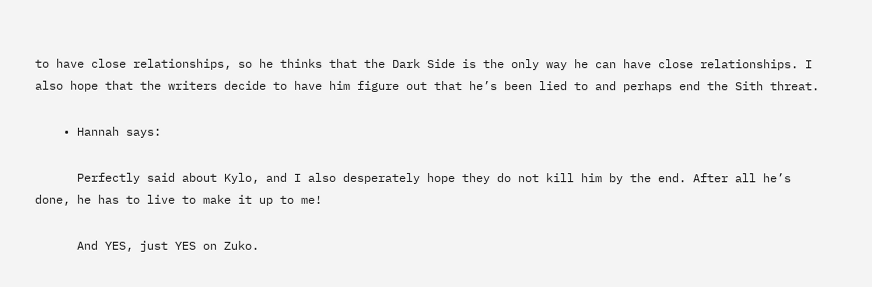to have close relationships, so he thinks that the Dark Side is the only way he can have close relationships. I also hope that the writers decide to have him figure out that he’s been lied to and perhaps end the Sith threat.

    • Hannah says:

      Perfectly said about Kylo, and I also desperately hope they do not kill him by the end. After all he’s done, he has to live to make it up to me!

      And YES, just YES on Zuko.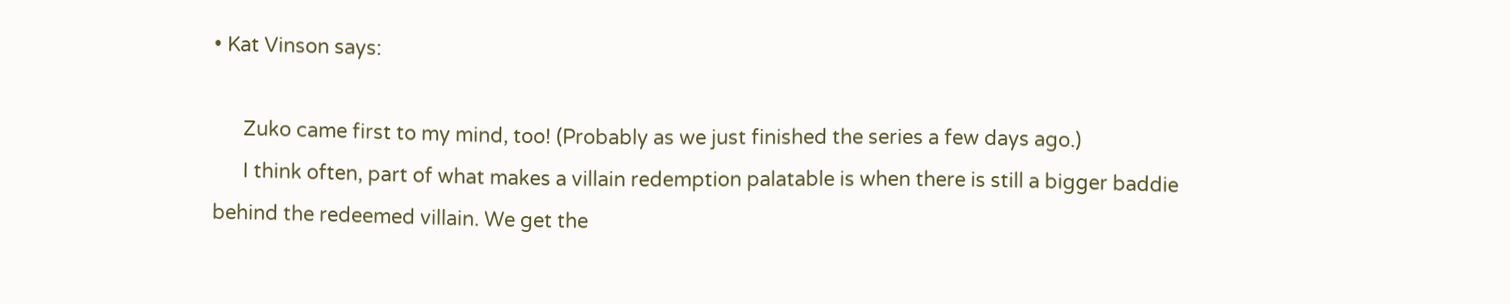• Kat Vinson says:

      Zuko came first to my mind, too! (Probably as we just finished the series a few days ago.)
      I think often, part of what makes a villain redemption palatable is when there is still a bigger baddie behind the redeemed villain. We get the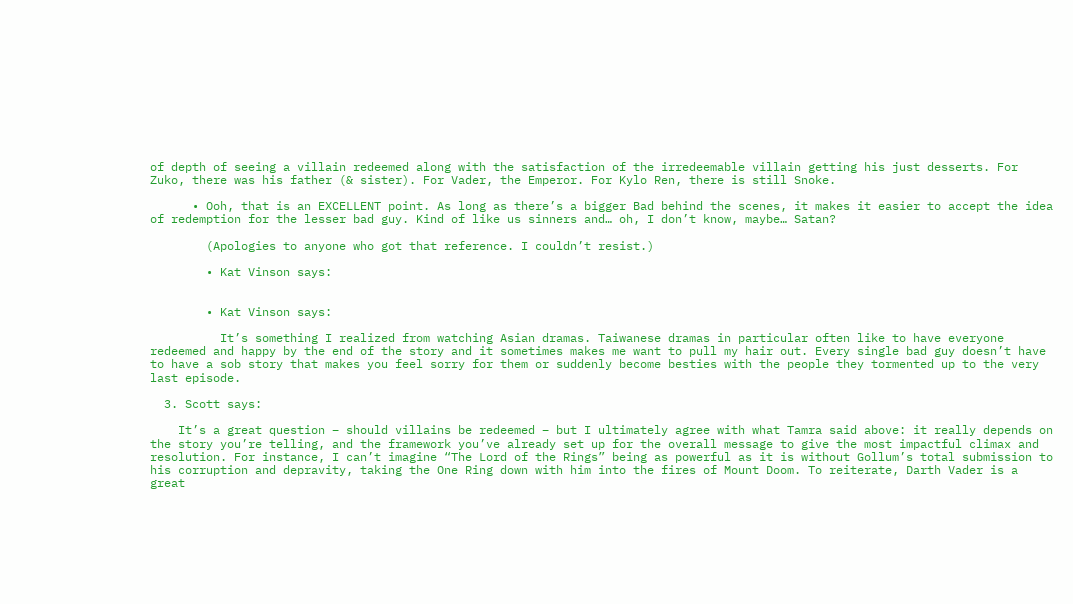of depth of seeing a villain redeemed along with the satisfaction of the irredeemable villain getting his just desserts. For Zuko, there was his father (& sister). For Vader, the Emperor. For Kylo Ren, there is still Snoke.

      • Ooh, that is an EXCELLENT point. As long as there’s a bigger Bad behind the scenes, it makes it easier to accept the idea of redemption for the lesser bad guy. Kind of like us sinners and… oh, I don’t know, maybe… Satan?

        (Apologies to anyone who got that reference. I couldn’t resist.)

        • Kat Vinson says:


        • Kat Vinson says:

          It’s something I realized from watching Asian dramas. Taiwanese dramas in particular often like to have everyone redeemed and happy by the end of the story and it sometimes makes me want to pull my hair out. Every single bad guy doesn’t have to have a sob story that makes you feel sorry for them or suddenly become besties with the people they tormented up to the very last episode.

  3. Scott says:

    It’s a great question – should villains be redeemed – but I ultimately agree with what Tamra said above: it really depends on the story you’re telling, and the framework you’ve already set up for the overall message to give the most impactful climax and resolution. For instance, I can’t imagine “The Lord of the Rings” being as powerful as it is without Gollum’s total submission to his corruption and depravity, taking the One Ring down with him into the fires of Mount Doom. To reiterate, Darth Vader is a great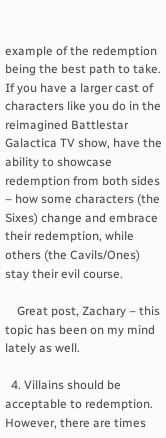example of the redemption being the best path to take. If you have a larger cast of characters like you do in the reimagined Battlestar Galactica TV show, have the ability to showcase redemption from both sides – how some characters (the Sixes) change and embrace their redemption, while others (the Cavils/Ones) stay their evil course.

    Great post, Zachary – this topic has been on my mind lately as well.

  4. Villains should be acceptable to redemption. However, there are times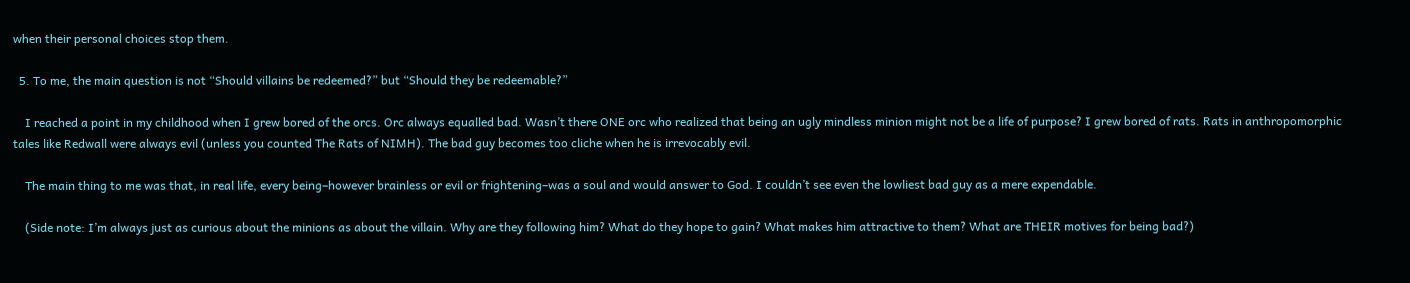when their personal choices stop them.

  5. To me, the main question is not “Should villains be redeemed?” but “Should they be redeemable?”

    I reached a point in my childhood when I grew bored of the orcs. Orc always equalled bad. Wasn’t there ONE orc who realized that being an ugly mindless minion might not be a life of purpose? I grew bored of rats. Rats in anthropomorphic tales like Redwall were always evil (unless you counted The Rats of NIMH). The bad guy becomes too cliche when he is irrevocably evil.

    The main thing to me was that, in real life, every being–however brainless or evil or frightening–was a soul and would answer to God. I couldn’t see even the lowliest bad guy as a mere expendable.

    (Side note: I’m always just as curious about the minions as about the villain. Why are they following him? What do they hope to gain? What makes him attractive to them? What are THEIR motives for being bad?)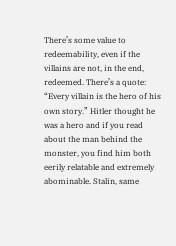There’s some value to redeemability, even if the villains are not, in the end, redeemed. There’s a quote: “Every villain is the hero of his own story.” Hitler thought he was a hero and if you read about the man behind the monster, you find him both eerily relatable and extremely abominable. Stalin, same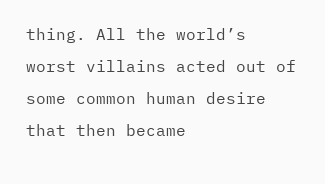thing. All the world’s worst villains acted out of some common human desire that then became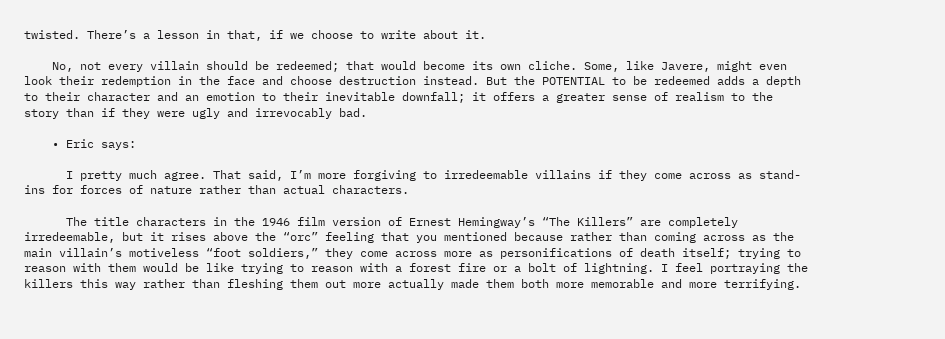twisted. There’s a lesson in that, if we choose to write about it.

    No, not every villain should be redeemed; that would become its own cliche. Some, like Javere, might even look their redemption in the face and choose destruction instead. But the POTENTIAL to be redeemed adds a depth to their character and an emotion to their inevitable downfall; it offers a greater sense of realism to the story than if they were ugly and irrevocably bad.

    • Eric says:

      I pretty much agree. That said, I’m more forgiving to irredeemable villains if they come across as stand-ins for forces of nature rather than actual characters.

      The title characters in the 1946 film version of Ernest Hemingway’s “The Killers” are completely irredeemable, but it rises above the “orc” feeling that you mentioned because rather than coming across as the main villain’s motiveless “foot soldiers,” they come across more as personifications of death itself; trying to reason with them would be like trying to reason with a forest fire or a bolt of lightning. I feel portraying the killers this way rather than fleshing them out more actually made them both more memorable and more terrifying.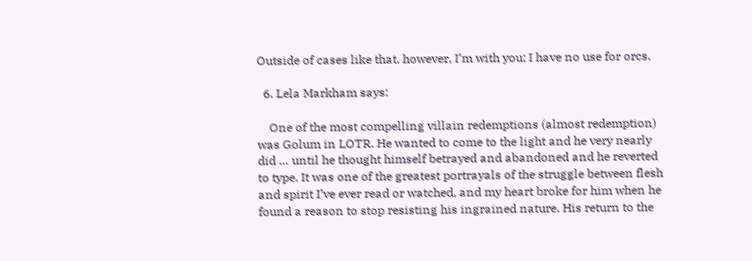Outside of cases like that, however, I’m with you; I have no use for orcs.

  6. Lela Markham says:

    One of the most compelling villain redemptions (almost redemption) was Golum in LOTR. He wanted to come to the light and he very nearly did … until he thought himself betrayed and abandoned and he reverted to type. It was one of the greatest portrayals of the struggle between flesh and spirit I’ve ever read or watched, and my heart broke for him when he found a reason to stop resisting his ingrained nature. His return to the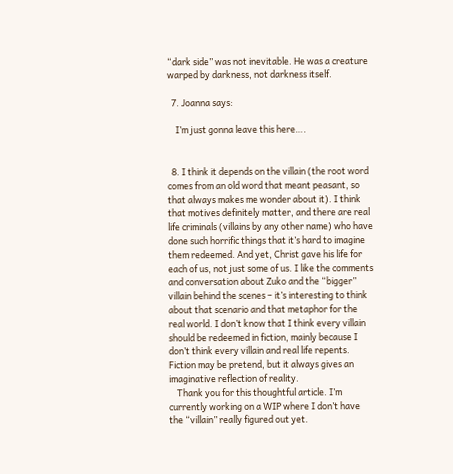“dark side” was not inevitable. He was a creature warped by darkness, not darkness itself.

  7. Joanna says:

    I’m just gonna leave this here….


  8. I think it depends on the villain (the root word comes from an old word that meant peasant, so that always makes me wonder about it). I think that motives definitely matter, and there are real life criminals (villains by any other name) who have done such horrific things that it’s hard to imagine them redeemed. And yet, Christ gave his life for each of us, not just some of us. I like the comments and conversation about Zuko and the “bigger” villain behind the scenes – it’s interesting to think about that scenario and that metaphor for the real world. I don’t know that I think every villain should be redeemed in fiction, mainly because I don’t think every villain and real life repents. Fiction may be pretend, but it always gives an imaginative reflection of reality.
    Thank you for this thoughtful article. I’m currently working on a WIP where I don’t have the “villain” really figured out yet.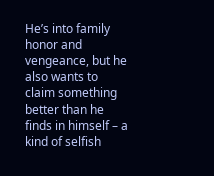He’s into family honor and vengeance, but he also wants to claim something better than he finds in himself – a kind of selfish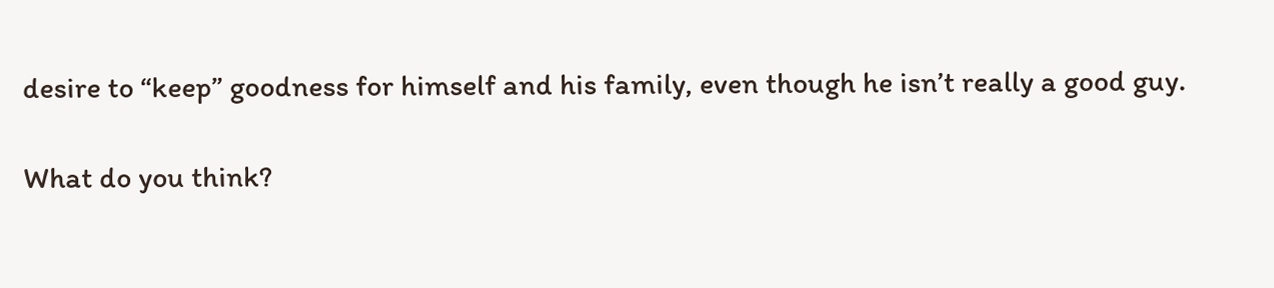desire to “keep” goodness for himself and his family, even though he isn’t really a good guy.

What do you think?